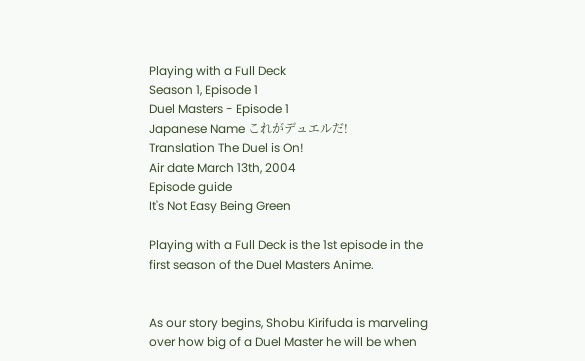Playing with a Full Deck
Season 1, Episode 1
Duel Masters - Episode 1
Japanese Name これがデュエルだ!
Translation The Duel is On!
Air date March 13th, 2004
Episode guide
It's Not Easy Being Green

Playing with a Full Deck is the 1st episode in the first season of the Duel Masters Anime.


As our story begins, Shobu Kirifuda is marveling over how big of a Duel Master he will be when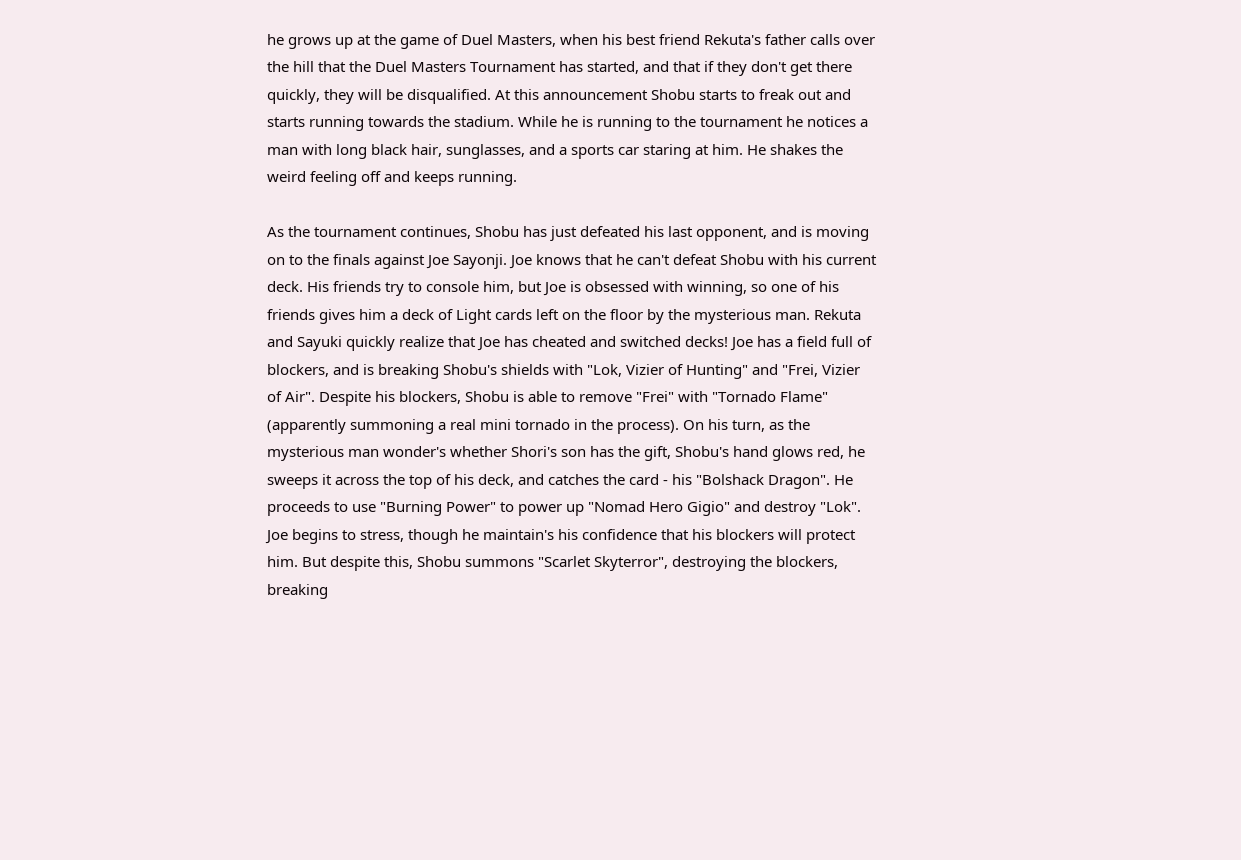he grows up at the game of Duel Masters, when his best friend Rekuta's father calls over the hill that the Duel Masters Tournament has started, and that if they don't get there quickly, they will be disqualified. At this announcement Shobu starts to freak out and starts running towards the stadium. While he is running to the tournament he notices a man with long black hair, sunglasses, and a sports car staring at him. He shakes the weird feeling off and keeps running.

As the tournament continues, Shobu has just defeated his last opponent, and is moving on to the finals against Joe Sayonji. Joe knows that he can't defeat Shobu with his current deck. His friends try to console him, but Joe is obsessed with winning, so one of his friends gives him a deck of Light cards left on the floor by the mysterious man. Rekuta and Sayuki quickly realize that Joe has cheated and switched decks! Joe has a field full of blockers, and is breaking Shobu's shields with "Lok, Vizier of Hunting" and "Frei, Vizier of Air". Despite his blockers, Shobu is able to remove "Frei" with "Tornado Flame" (apparently summoning a real mini tornado in the process). On his turn, as the mysterious man wonder's whether Shori's son has the gift, Shobu's hand glows red, he sweeps it across the top of his deck, and catches the card - his "Bolshack Dragon". He proceeds to use "Burning Power" to power up "Nomad Hero Gigio" and destroy "Lok". Joe begins to stress, though he maintain's his confidence that his blockers will protect him. But despite this, Shobu summons "Scarlet Skyterror", destroying the blockers, breaking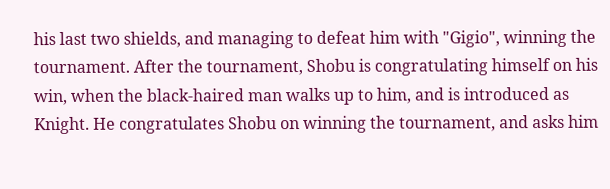his last two shields, and managing to defeat him with "Gigio", winning the tournament. After the tournament, Shobu is congratulating himself on his win, when the black-haired man walks up to him, and is introduced as Knight. He congratulates Shobu on winning the tournament, and asks him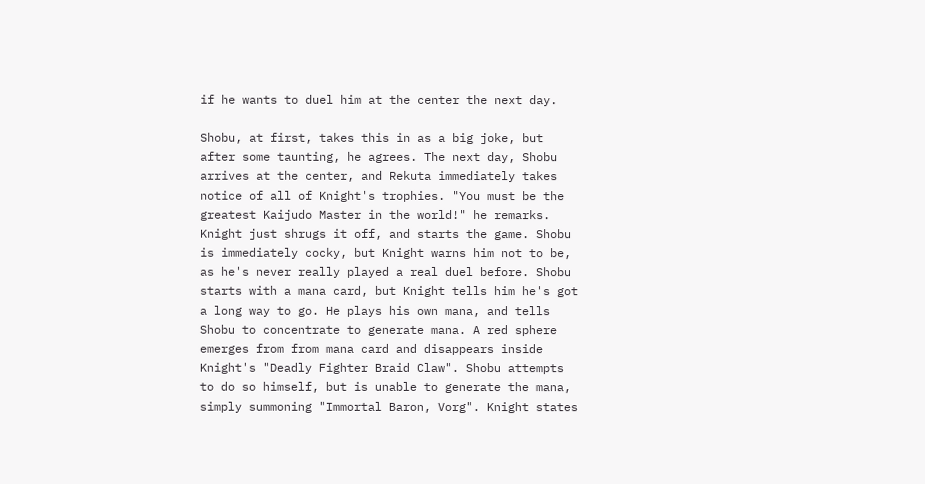if he wants to duel him at the center the next day.

Shobu, at first, takes this in as a big joke, but after some taunting, he agrees. The next day, Shobu arrives at the center, and Rekuta immediately takes notice of all of Knight's trophies. "You must be the greatest Kaijudo Master in the world!" he remarks. Knight just shrugs it off, and starts the game. Shobu is immediately cocky, but Knight warns him not to be, as he's never really played a real duel before. Shobu starts with a mana card, but Knight tells him he's got a long way to go. He plays his own mana, and tells Shobu to concentrate to generate mana. A red sphere emerges from from mana card and disappears inside Knight's "Deadly Fighter Braid Claw". Shobu attempts to do so himself, but is unable to generate the mana, simply summoning "Immortal Baron, Vorg". Knight states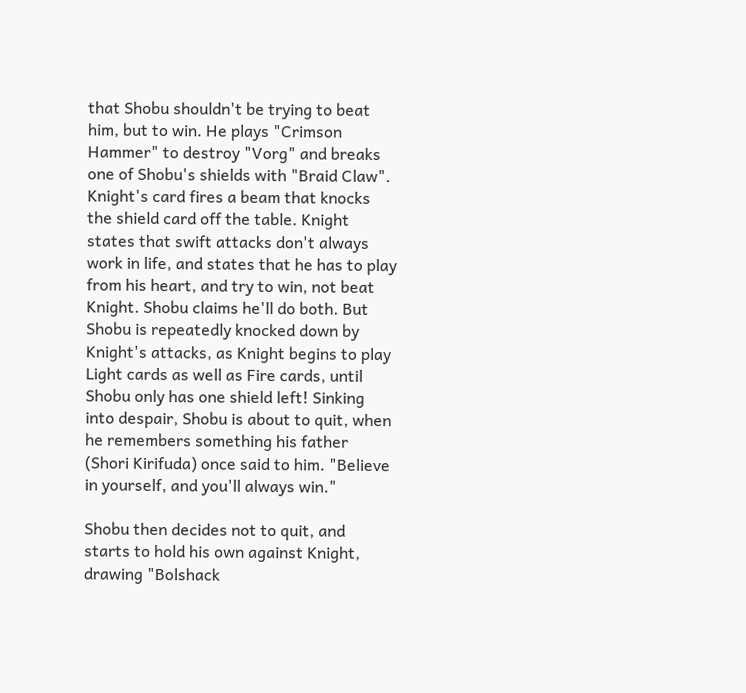that Shobu shouldn't be trying to beat him, but to win. He plays "Crimson Hammer" to destroy "Vorg" and breaks one of Shobu's shields with "Braid Claw". Knight's card fires a beam that knocks the shield card off the table. Knight states that swift attacks don't always work in life, and states that he has to play from his heart, and try to win, not beat Knight. Shobu claims he'll do both. But Shobu is repeatedly knocked down by Knight's attacks, as Knight begins to play Light cards as well as Fire cards, until Shobu only has one shield left! Sinking into despair, Shobu is about to quit, when he remembers something his father (Shori Kirifuda) once said to him. "Believe in yourself, and you'll always win."

Shobu then decides not to quit, and starts to hold his own against Knight, drawing "Bolshack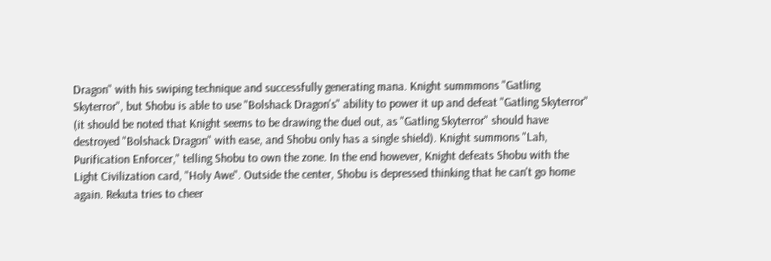Dragon" with his swiping technique and successfully generating mana. Knight summmons "Gatling Skyterror", but Shobu is able to use "Bolshack Dragon's" ability to power it up and defeat "Gatling Skyterror" (it should be noted that Knight seems to be drawing the duel out, as "Gatling Skyterror" should have destroyed "Bolshack Dragon" with ease, and Shobu only has a single shield). Knight summons "Lah, Purification Enforcer," telling Shobu to own the zone. In the end however, Knight defeats Shobu with the Light Civilization card, "Holy Awe". Outside the center, Shobu is depressed thinking that he can't go home again. Rekuta tries to cheer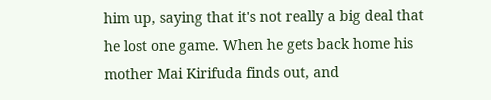him up, saying that it's not really a big deal that he lost one game. When he gets back home his mother Mai Kirifuda finds out, and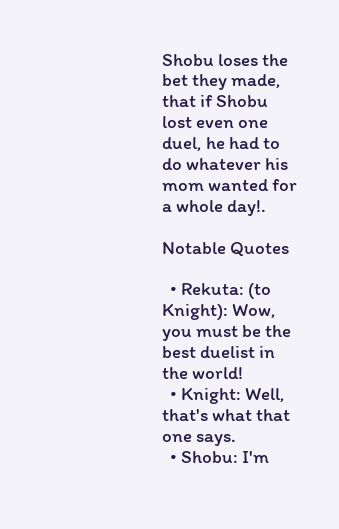Shobu loses the bet they made, that if Shobu lost even one duel, he had to do whatever his mom wanted for a whole day!.

Notable Quotes

  • Rekuta: (to Knight): Wow, you must be the best duelist in the world!
  • Knight: Well, that's what that one says.
  • Shobu: I'm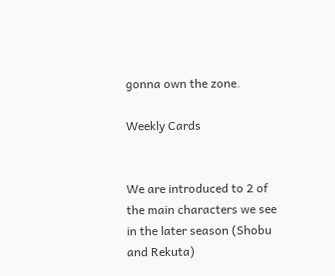gonna own the zone.

Weekly Cards


We are introduced to 2 of the main characters we see in the later season (Shobu and Rekuta)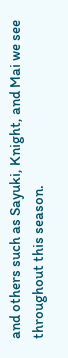and others such as Sayuki, Knight, and Mai we see throughout this season.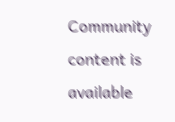Community content is available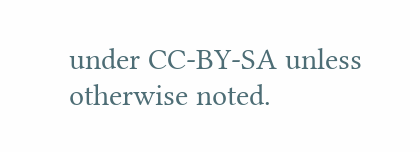under CC-BY-SA unless otherwise noted.